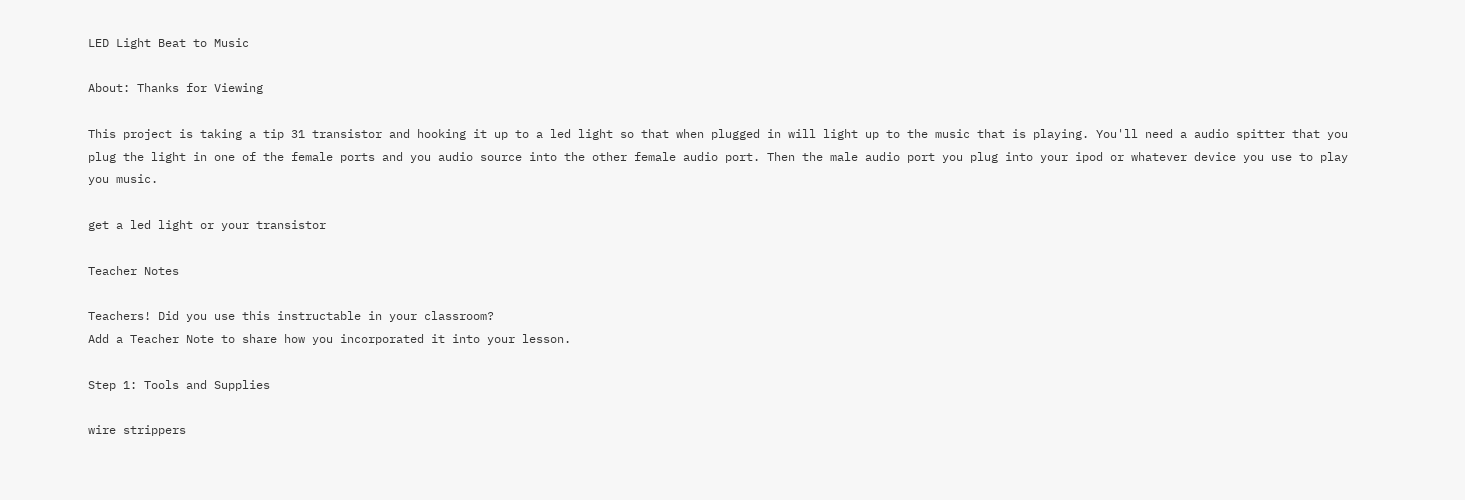LED Light Beat to Music

About: Thanks for Viewing

This project is taking a tip 31 transistor and hooking it up to a led light so that when plugged in will light up to the music that is playing. You'll need a audio spitter that you plug the light in one of the female ports and you audio source into the other female audio port. Then the male audio port you plug into your ipod or whatever device you use to play you music.

get a led light or your transistor

Teacher Notes

Teachers! Did you use this instructable in your classroom?
Add a Teacher Note to share how you incorporated it into your lesson.

Step 1: Tools and Supplies

wire strippers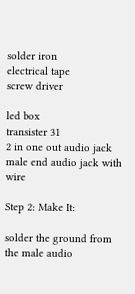solder iron
electrical tape
screw driver

led box
transister 31
2 in one out audio jack
male end audio jack with wire

Step 2: Make It:

solder the ground from the male audio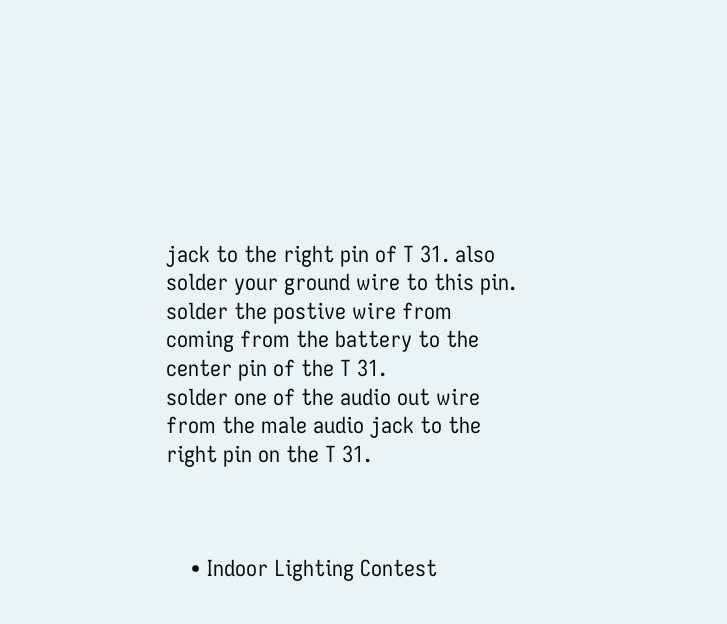jack to the right pin of T 31. also solder your ground wire to this pin.
solder the postive wire from coming from the battery to the center pin of the T 31.
solder one of the audio out wire from the male audio jack to the right pin on the T 31.



    • Indoor Lighting Contest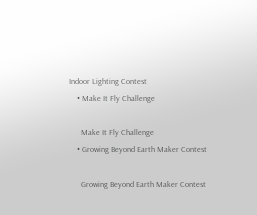Indoor Lighting Contest
    • Make It Fly Challenge

      Make It Fly Challenge
    • Growing Beyond Earth Maker Contest

      Growing Beyond Earth Maker Contest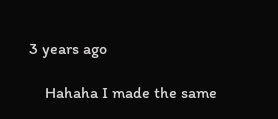3 years ago

    Hahaha I made the same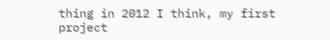thing in 2012 I think, my first project